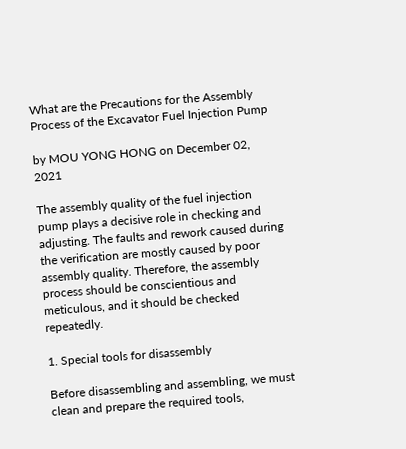What are the Precautions for the Assembly Process of the Excavator Fuel Injection Pump

by MOU YONG HONG on December 02, 2021

The assembly quality of the fuel injection pump plays a decisive role in checking and adjusting. The faults and rework caused during the verification are mostly caused by poor assembly quality. Therefore, the assembly process should be conscientious and meticulous, and it should be checked repeatedly.

1. Special tools for disassembly

Before disassembling and assembling, we must clean and prepare the required tools,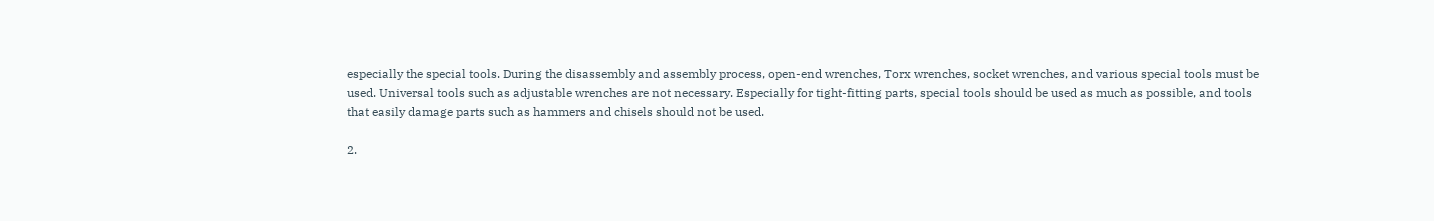especially the special tools. During the disassembly and assembly process, open-end wrenches, Torx wrenches, socket wrenches, and various special tools must be used. Universal tools such as adjustable wrenches are not necessary. Especially for tight-fitting parts, special tools should be used as much as possible, and tools that easily damage parts such as hammers and chisels should not be used.

2.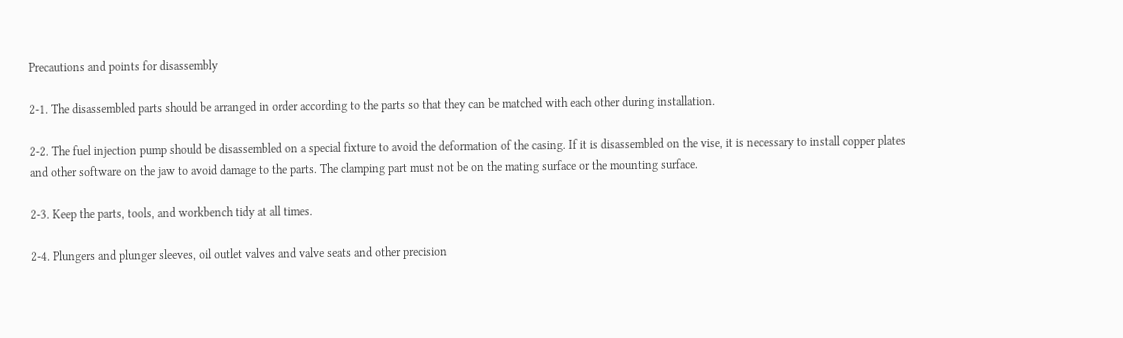Precautions and points for disassembly

2-1. The disassembled parts should be arranged in order according to the parts so that they can be matched with each other during installation.

2-2. The fuel injection pump should be disassembled on a special fixture to avoid the deformation of the casing. If it is disassembled on the vise, it is necessary to install copper plates and other software on the jaw to avoid damage to the parts. The clamping part must not be on the mating surface or the mounting surface.

2-3. Keep the parts, tools, and workbench tidy at all times.

2-4. Plungers and plunger sleeves, oil outlet valves and valve seats and other precision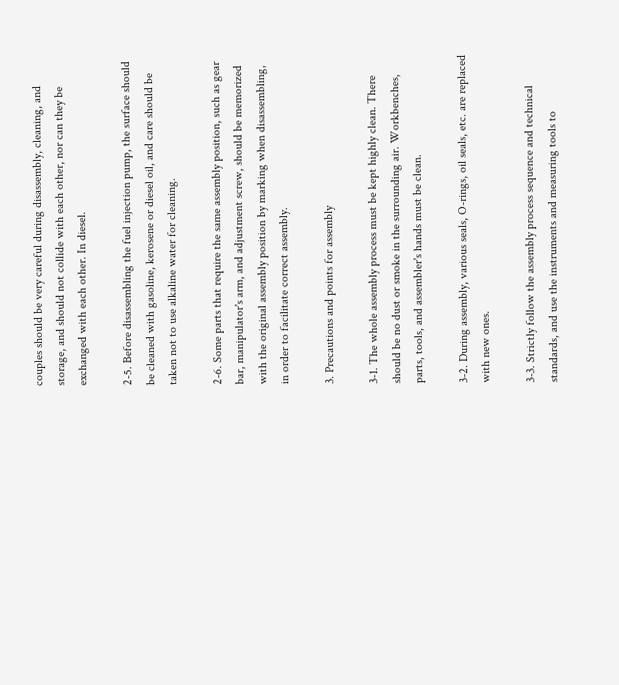couples should be very careful during disassembly, cleaning, and storage, and should not collide with each other, nor can they be exchanged with each other. In diesel.

2-5. Before disassembling the fuel injection pump, the surface should be cleaned with gasoline, kerosene or diesel oil, and care should be taken not to use alkaline water for cleaning.

2-6. Some parts that require the same assembly position, such as gear bar, manipulator's arm, and adjustment screw, should be memorized with the original assembly position by marking when disassembling, in order to facilitate correct assembly.

3. Precautions and points for assembly

3-1. The whole assembly process must be kept highly clean. There should be no dust or smoke in the surrounding air. Workbenches, parts, tools, and assembler's hands must be clean.

3-2. During assembly, various seals, O-rings, oil seals, etc. are replaced with new ones.

3-3. Strictly follow the assembly process sequence and technical standards, and use the instruments and measuring tools to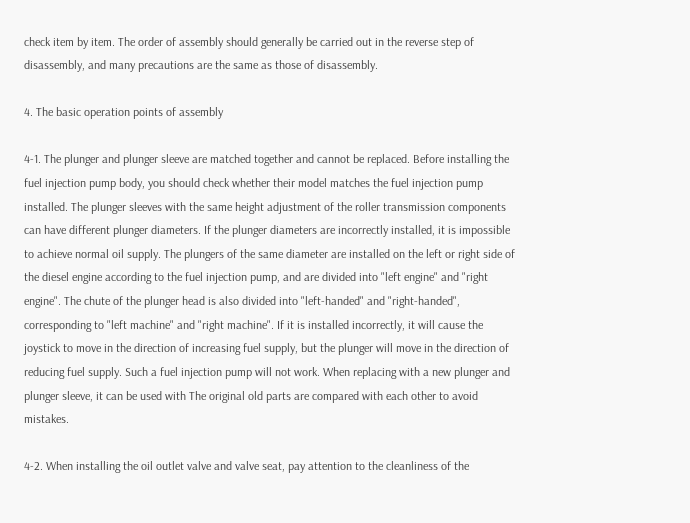check item by item. The order of assembly should generally be carried out in the reverse step of disassembly, and many precautions are the same as those of disassembly.

4. The basic operation points of assembly

4-1. The plunger and plunger sleeve are matched together and cannot be replaced. Before installing the fuel injection pump body, you should check whether their model matches the fuel injection pump installed. The plunger sleeves with the same height adjustment of the roller transmission components can have different plunger diameters. If the plunger diameters are incorrectly installed, it is impossible to achieve normal oil supply. The plungers of the same diameter are installed on the left or right side of the diesel engine according to the fuel injection pump, and are divided into "left engine" and "right engine". The chute of the plunger head is also divided into "left-handed" and "right-handed", corresponding to "left machine" and "right machine". If it is installed incorrectly, it will cause the joystick to move in the direction of increasing fuel supply, but the plunger will move in the direction of reducing fuel supply. Such a fuel injection pump will not work. When replacing with a new plunger and plunger sleeve, it can be used with The original old parts are compared with each other to avoid mistakes.

4-2. When installing the oil outlet valve and valve seat, pay attention to the cleanliness of the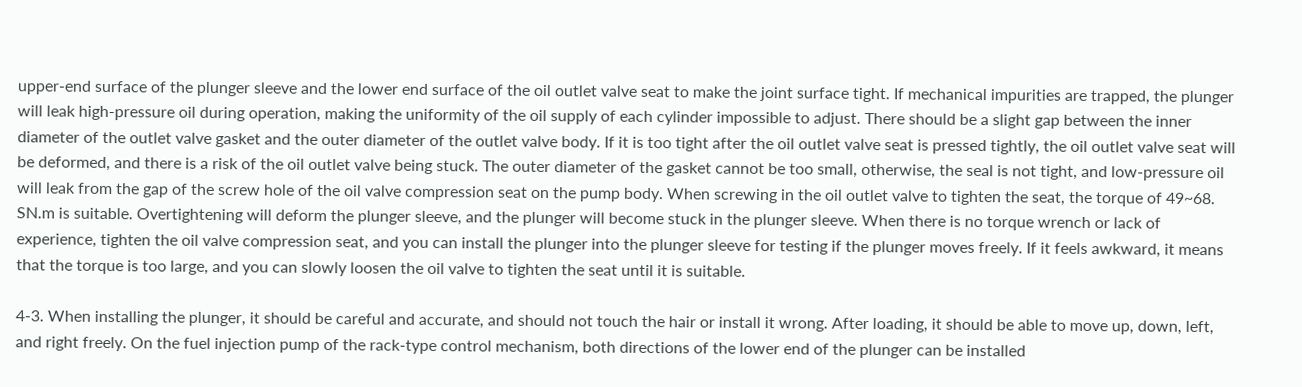upper-end surface of the plunger sleeve and the lower end surface of the oil outlet valve seat to make the joint surface tight. If mechanical impurities are trapped, the plunger will leak high-pressure oil during operation, making the uniformity of the oil supply of each cylinder impossible to adjust. There should be a slight gap between the inner diameter of the outlet valve gasket and the outer diameter of the outlet valve body. If it is too tight after the oil outlet valve seat is pressed tightly, the oil outlet valve seat will be deformed, and there is a risk of the oil outlet valve being stuck. The outer diameter of the gasket cannot be too small, otherwise, the seal is not tight, and low-pressure oil will leak from the gap of the screw hole of the oil valve compression seat on the pump body. When screwing in the oil outlet valve to tighten the seat, the torque of 49~68. SN.m is suitable. Overtightening will deform the plunger sleeve, and the plunger will become stuck in the plunger sleeve. When there is no torque wrench or lack of experience, tighten the oil valve compression seat, and you can install the plunger into the plunger sleeve for testing if the plunger moves freely. If it feels awkward, it means that the torque is too large, and you can slowly loosen the oil valve to tighten the seat until it is suitable.

4-3. When installing the plunger, it should be careful and accurate, and should not touch the hair or install it wrong. After loading, it should be able to move up, down, left, and right freely. On the fuel injection pump of the rack-type control mechanism, both directions of the lower end of the plunger can be installed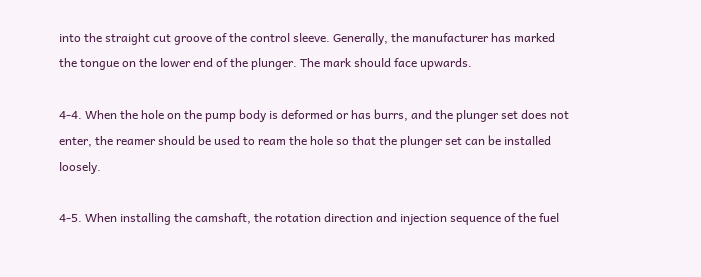into the straight cut groove of the control sleeve. Generally, the manufacturer has marked the tongue on the lower end of the plunger. The mark should face upwards.

4-4. When the hole on the pump body is deformed or has burrs, and the plunger set does not enter, the reamer should be used to ream the hole so that the plunger set can be installed loosely.

4-5. When installing the camshaft, the rotation direction and injection sequence of the fuel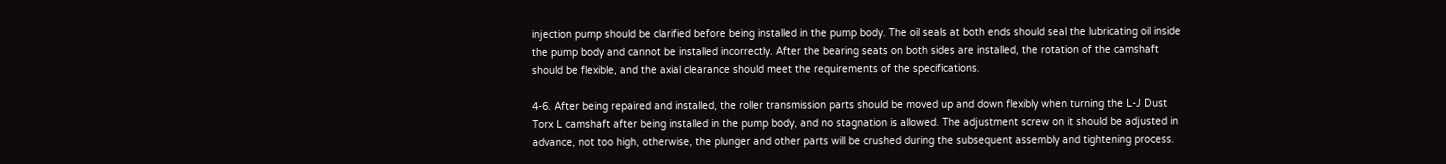injection pump should be clarified before being installed in the pump body. The oil seals at both ends should seal the lubricating oil inside the pump body and cannot be installed incorrectly. After the bearing seats on both sides are installed, the rotation of the camshaft should be flexible, and the axial clearance should meet the requirements of the specifications.

4-6. After being repaired and installed, the roller transmission parts should be moved up and down flexibly when turning the L-J Dust Torx L camshaft after being installed in the pump body, and no stagnation is allowed. The adjustment screw on it should be adjusted in advance, not too high, otherwise, the plunger and other parts will be crushed during the subsequent assembly and tightening process.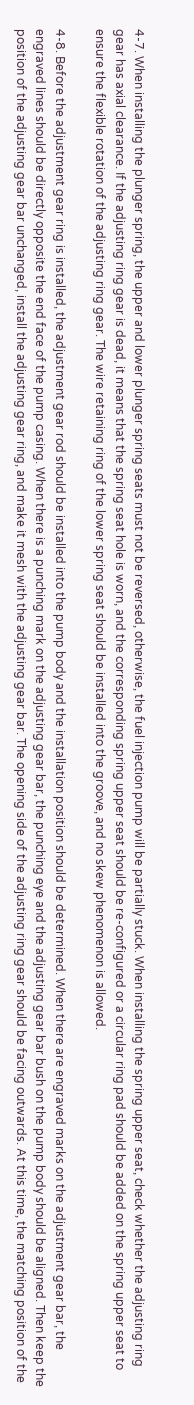4-7. When installing the plunger spring, the upper and lower plunger spring seats must not be reversed, otherwise, the fuel injection pump will be partially stuck. When installing the spring upper seat, check whether the adjusting ring gear has axial clearance. If the adjusting ring gear is dead, it means that the spring seat hole is worn, and the corresponding spring upper seat should be re-configured or a circular ring pad should be added on the spring upper seat to ensure the flexible rotation of the adjusting ring gear. The wire retaining ring of the lower spring seat should be installed into the groove, and no skew phenomenon is allowed.

4-8. Before the adjustment gear ring is installed, the adjustment gear rod should be installed into the pump body and the installation position should be determined. When there are engraved marks on the adjustment gear bar, the engraved lines should be directly opposite the end face of the pump casing. When there is a punching mark on the adjusting gear bar, the punching eye and the adjusting gear bar bush on the pump body should be aligned. Then keep the position of the adjusting gear bar unchanged, install the adjusting gear ring, and make it mesh with the adjusting gear bar. The opening side of the adjusting ring gear should be facing outwards. At this time, the matching position of the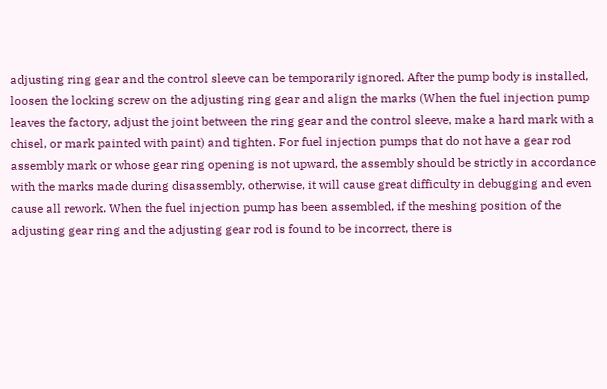adjusting ring gear and the control sleeve can be temporarily ignored. After the pump body is installed, loosen the locking screw on the adjusting ring gear and align the marks (When the fuel injection pump leaves the factory, adjust the joint between the ring gear and the control sleeve, make a hard mark with a chisel, or mark painted with paint) and tighten. For fuel injection pumps that do not have a gear rod assembly mark or whose gear ring opening is not upward, the assembly should be strictly in accordance with the marks made during disassembly, otherwise, it will cause great difficulty in debugging and even cause all rework. When the fuel injection pump has been assembled, if the meshing position of the adjusting gear ring and the adjusting gear rod is found to be incorrect, there is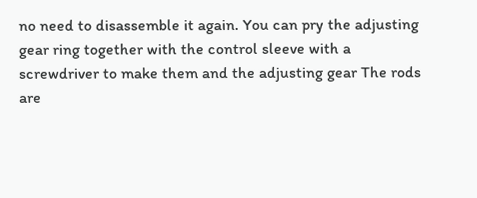no need to disassemble it again. You can pry the adjusting gear ring together with the control sleeve with a screwdriver to make them and the adjusting gear The rods are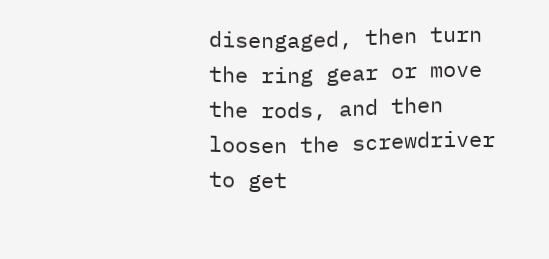disengaged, then turn the ring gear or move the rods, and then loosen the screwdriver to get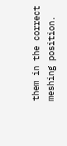them in the correct meshing position.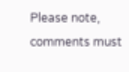Please note, comments must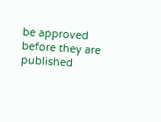be approved before they are published